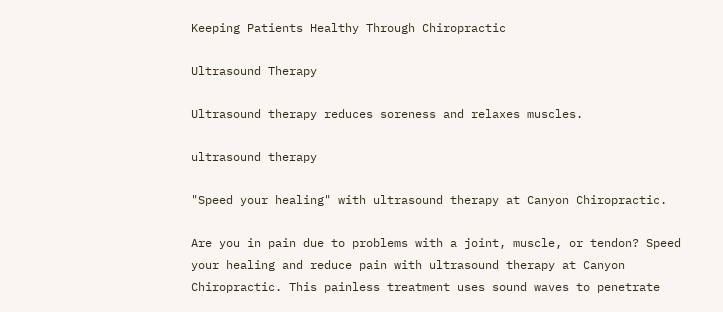Keeping Patients Healthy Through Chiropractic

Ultrasound Therapy

Ultrasound therapy reduces soreness and relaxes muscles.

ultrasound therapy

"Speed your healing" with ultrasound therapy at Canyon Chiropractic.

Are you in pain due to problems with a joint, muscle, or tendon? Speed your healing and reduce pain with ultrasound therapy at Canyon Chiropractic. This painless treatment uses sound waves to penetrate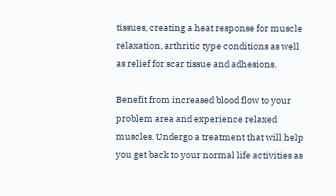tissues, creating a heat response for muscle relaxation, arthritic type conditions as well as relief for scar tissue and adhesions.

Benefit from increased blood flow to your problem area and experience relaxed muscles. Undergo a treatment that will help you get back to your normal life activities as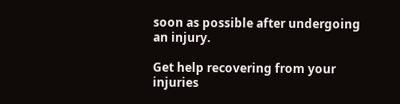soon as possible after undergoing an injury.

Get help recovering from your injuries